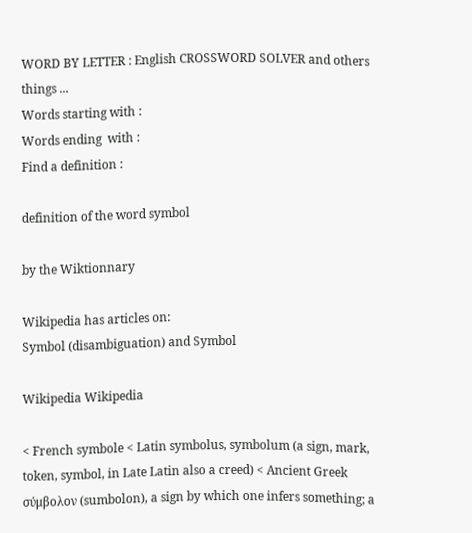WORD BY LETTER : English CROSSWORD SOLVER and others things ...
Words starting with :
Words ending  with :
Find a definition :

definition of the word symbol

by the Wiktionnary

Wikipedia has articles on:
Symbol (disambiguation) and Symbol

Wikipedia Wikipedia

< French symbole < Latin symbolus, symbolum (a sign, mark, token, symbol, in Late Latin also a creed) < Ancient Greek σύμβολον (sumbolon), a sign by which one infers something; a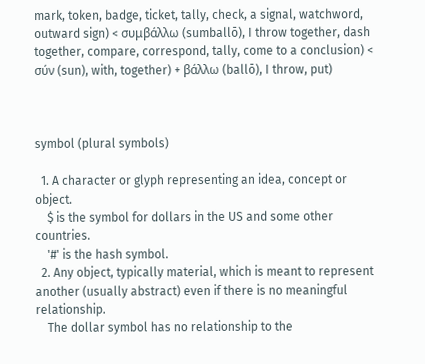mark, token, badge, ticket, tally, check, a signal, watchword, outward sign) < συμβάλλω (sumballō), I throw together, dash together, compare, correspond, tally, come to a conclusion) < σύν (sun), with, together) + βάλλω (ballō), I throw, put)



symbol (plural symbols)

  1. A character or glyph representing an idea, concept or object.
    $ is the symbol for dollars in the US and some other countries.
    '#' is the hash symbol.
  2. Any object, typically material, which is meant to represent another (usually abstract) even if there is no meaningful relationship.
    The dollar symbol has no relationship to the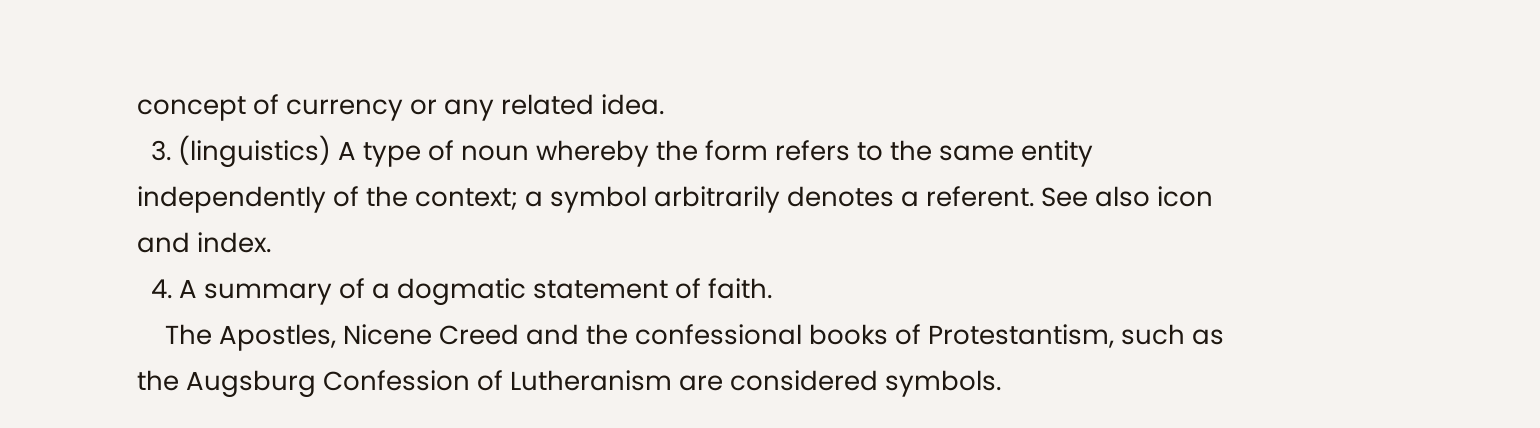concept of currency or any related idea.
  3. (linguistics) A type of noun whereby the form refers to the same entity independently of the context; a symbol arbitrarily denotes a referent. See also icon and index.
  4. A summary of a dogmatic statement of faith.
    The Apostles, Nicene Creed and the confessional books of Protestantism, such as the Augsburg Confession of Lutheranism are considered symbols.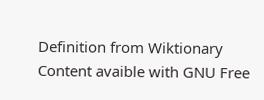Definition from Wiktionary
Content avaible with GNU Free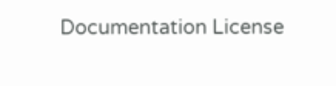Documentation License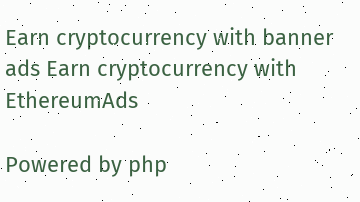Earn cryptocurrency with banner ads Earn cryptocurrency with EthereumAds

Powered by php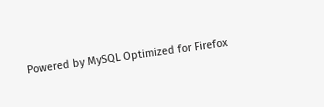Powered by MySQL Optimized for Firefox